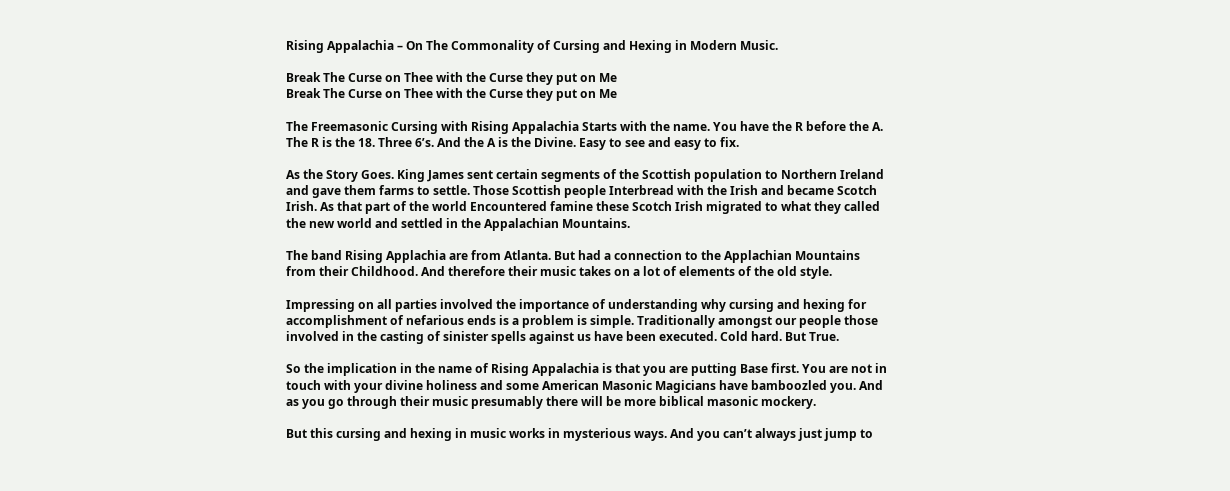Rising Appalachia – On The Commonality of Cursing and Hexing in Modern Music.

Break The Curse on Thee with the Curse they put on Me
Break The Curse on Thee with the Curse they put on Me

The Freemasonic Cursing with Rising Appalachia Starts with the name. You have the R before the A. The R is the 18. Three 6’s. And the A is the Divine. Easy to see and easy to fix.

As the Story Goes. King James sent certain segments of the Scottish population to Northern Ireland and gave them farms to settle. Those Scottish people Interbread with the Irish and became Scotch Irish. As that part of the world Encountered famine these Scotch Irish migrated to what they called the new world and settled in the Appalachian Mountains.

The band Rising Applachia are from Atlanta. But had a connection to the Applachian Mountains from their Childhood. And therefore their music takes on a lot of elements of the old style.

Impressing on all parties involved the importance of understanding why cursing and hexing for accomplishment of nefarious ends is a problem is simple. Traditionally amongst our people those involved in the casting of sinister spells against us have been executed. Cold hard. But True.

So the implication in the name of Rising Appalachia is that you are putting Base first. You are not in touch with your divine holiness and some American Masonic Magicians have bamboozled you. And as you go through their music presumably there will be more biblical masonic mockery.

But this cursing and hexing in music works in mysterious ways. And you can’t always just jump to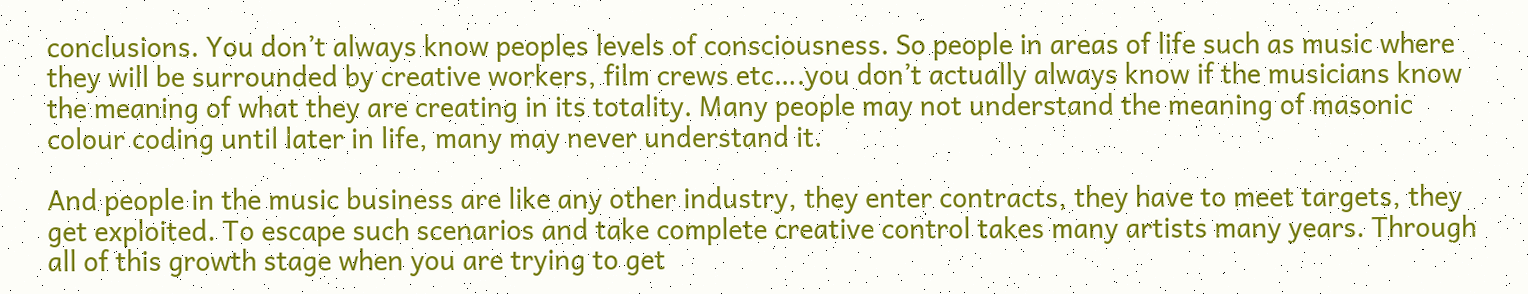conclusions. You don’t always know peoples levels of consciousness. So people in areas of life such as music where they will be surrounded by creative workers, film crews etc….you don’t actually always know if the musicians know the meaning of what they are creating in its totality. Many people may not understand the meaning of masonic colour coding until later in life, many may never understand it.

And people in the music business are like any other industry, they enter contracts, they have to meet targets, they get exploited. To escape such scenarios and take complete creative control takes many artists many years. Through all of this growth stage when you are trying to get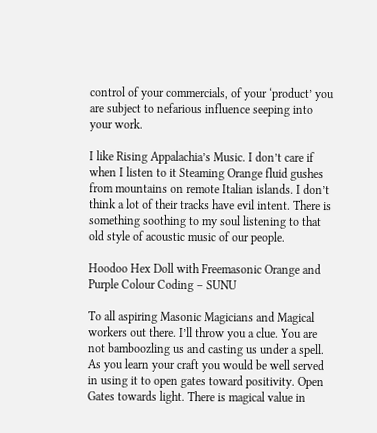control of your commercials, of your ‘product’ you are subject to nefarious influence seeping into your work.

I like Rising Appalachia’s Music. I don’t care if when I listen to it Steaming Orange fluid gushes from mountains on remote Italian islands. I don’t think a lot of their tracks have evil intent. There is something soothing to my soul listening to that old style of acoustic music of our people.

Hoodoo Hex Doll with Freemasonic Orange and Purple Colour Coding – SUNU

To all aspiring Masonic Magicians and Magical workers out there. I’ll throw you a clue. You are not bamboozling us and casting us under a spell. As you learn your craft you would be well served in using it to open gates toward positivity. Open Gates towards light. There is magical value in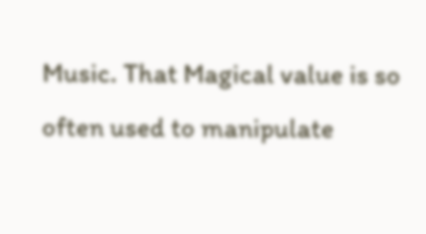Music. That Magical value is so often used to manipulate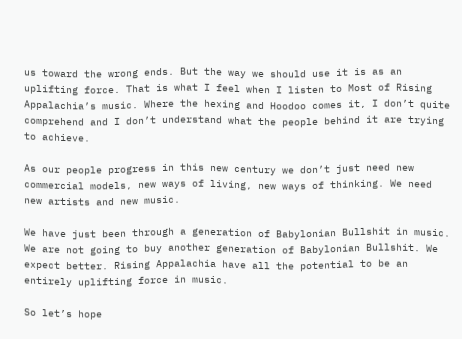us toward the wrong ends. But the way we should use it is as an uplifting force. That is what I feel when I listen to Most of Rising Appalachia’s music. Where the hexing and Hoodoo comes it, I don’t quite comprehend and I don’t understand what the people behind it are trying to achieve.

As our people progress in this new century we don’t just need new commercial models, new ways of living, new ways of thinking. We need
new artists and new music.

We have just been through a generation of Babylonian Bullshit in music. We are not going to buy another generation of Babylonian Bullshit. We expect better. Rising Appalachia have all the potential to be an entirely uplifting force in music.

So let’s hope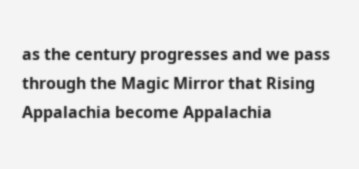as the century progresses and we pass through the Magic Mirror that Rising Appalachia become Appalachia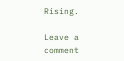Rising.

Leave a comment